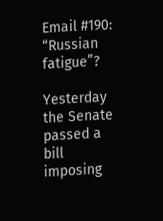Email #190: “Russian fatigue”?

Yesterday the Senate passed a bill imposing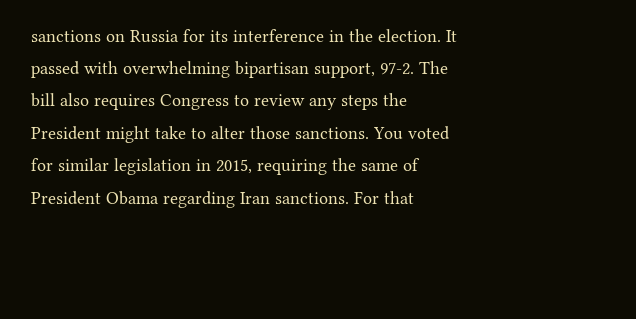sanctions on Russia for its interference in the election. It passed with overwhelming bipartisan support, 97-2. The bill also requires Congress to review any steps the President might take to alter those sanctions. You voted for similar legislation in 2015, requiring the same of President Obama regarding Iran sanctions. For that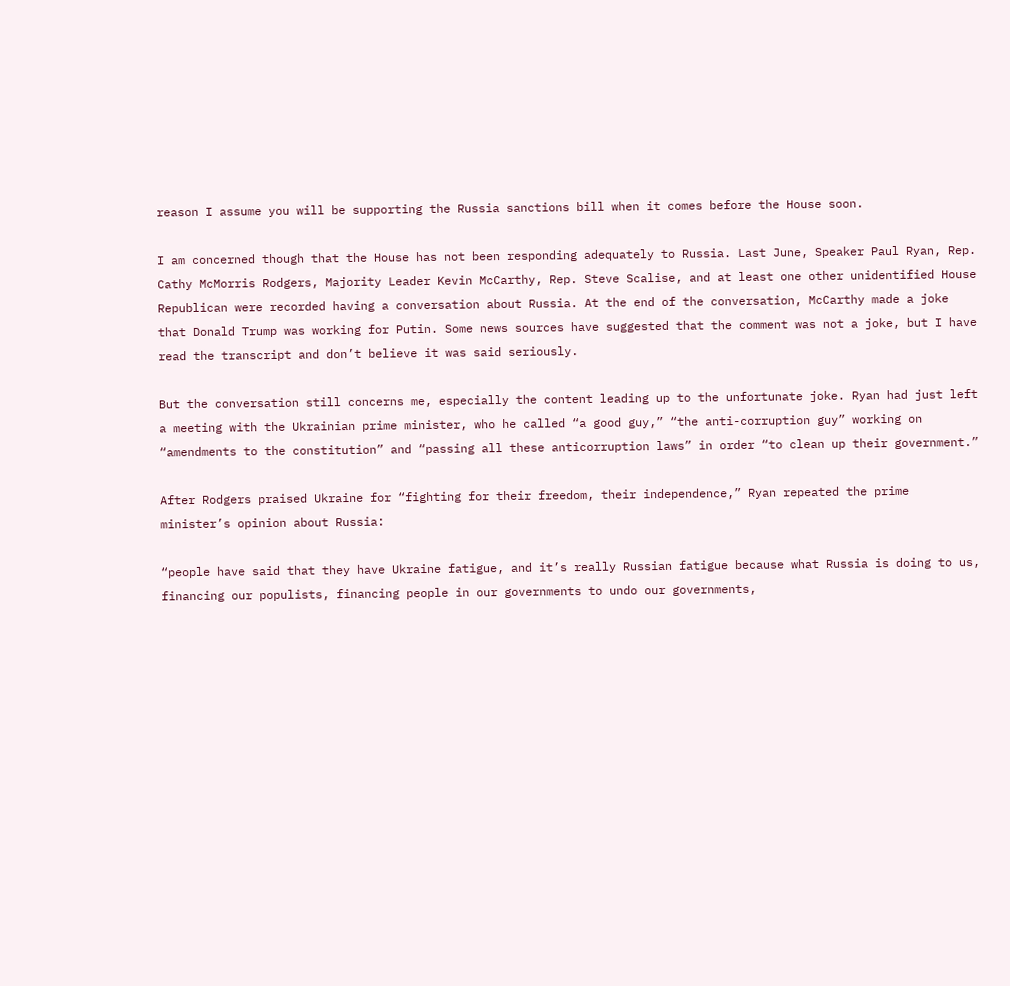reason I assume you will be supporting the Russia sanctions bill when it comes before the House soon.

I am concerned though that the House has not been responding adequately to Russia. Last June, Speaker Paul Ryan, Rep. Cathy McMorris Rodgers, Majority Leader Kevin McCarthy, Rep. Steve Scalise, and at least one other unidentified House Republican were recorded having a conversation about Russia. At the end of the conversation, McCarthy made a joke that Donald Trump was working for Putin. Some news sources have suggested that the comment was not a joke, but I have read the transcript and don’t believe it was said seriously.

But the conversation still concerns me, especially the content leading up to the unfortunate joke. Ryan had just left a meeting with the Ukrainian prime minister, who he called “a good guy,” “the anti-corruption guy” working on “amendments to the constitution” and “passing all these anticorruption laws” in order “to clean up their government.”

After Rodgers praised Ukraine for “fighting for their freedom, their independence,” Ryan repeated the prime minister’s opinion about Russia:

“people have said that they have Ukraine fatigue, and it’s really Russian fatigue because what Russia is doing to us, financing our populists, financing people in our governments to undo our governments,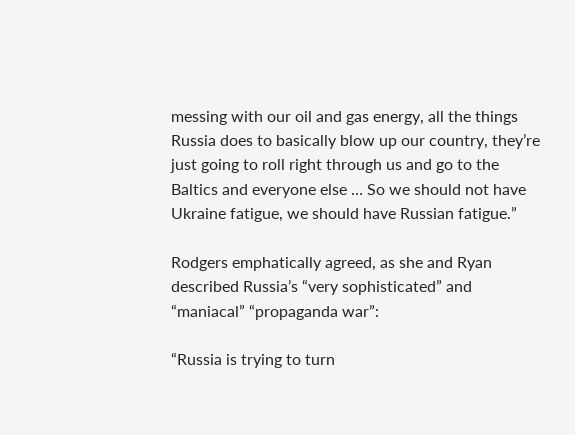messing with our oil and gas energy, all the things Russia does to basically blow up our country, they’re just going to roll right through us and go to the Baltics and everyone else … So we should not have Ukraine fatigue, we should have Russian fatigue.”

Rodgers emphatically agreed, as she and Ryan described Russia’s “very sophisticated” and “maniacal” “propaganda war”:

“Russia is trying to turn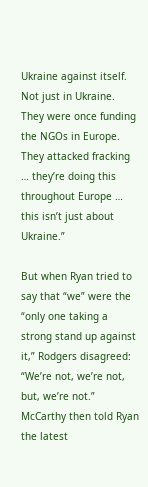Ukraine against itself.  Not just in Ukraine. They were once funding the NGOs in Europe. They attacked fracking … they’re doing this throughout Europe … this isn’t just about Ukraine.”

But when Ryan tried to say that “we” were the “only one taking a strong stand up against it,” Rodgers disagreed: “We’re not, we’re not, but, we’re not.” McCarthy then told Ryan the latest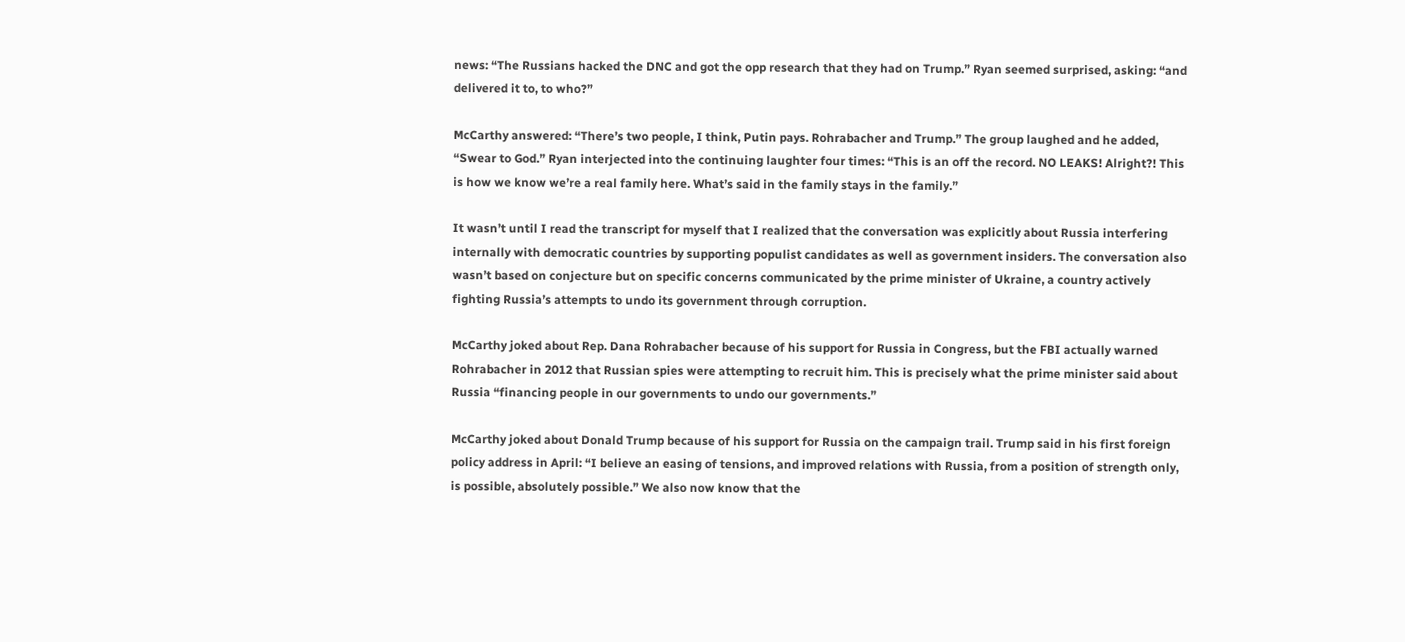news: “The Russians hacked the DNC and got the opp research that they had on Trump.” Ryan seemed surprised, asking: “and delivered it to, to who?”

McCarthy answered: “There’s two people, I think, Putin pays. Rohrabacher and Trump.” The group laughed and he added, “Swear to God.” Ryan interjected into the continuing laughter four times: “This is an off the record. NO LEAKS! Alright?! This is how we know we’re a real family here. What’s said in the family stays in the family.”

It wasn’t until I read the transcript for myself that I realized that the conversation was explicitly about Russia interfering internally with democratic countries by supporting populist candidates as well as government insiders. The conversation also wasn’t based on conjecture but on specific concerns communicated by the prime minister of Ukraine, a country actively fighting Russia’s attempts to undo its government through corruption.

McCarthy joked about Rep. Dana Rohrabacher because of his support for Russia in Congress, but the FBI actually warned Rohrabacher in 2012 that Russian spies were attempting to recruit him. This is precisely what the prime minister said about Russia “financing people in our governments to undo our governments.”

McCarthy joked about Donald Trump because of his support for Russia on the campaign trail. Trump said in his first foreign policy address in April: “I believe an easing of tensions, and improved relations with Russia, from a position of strength only, is possible, absolutely possible.” We also now know that the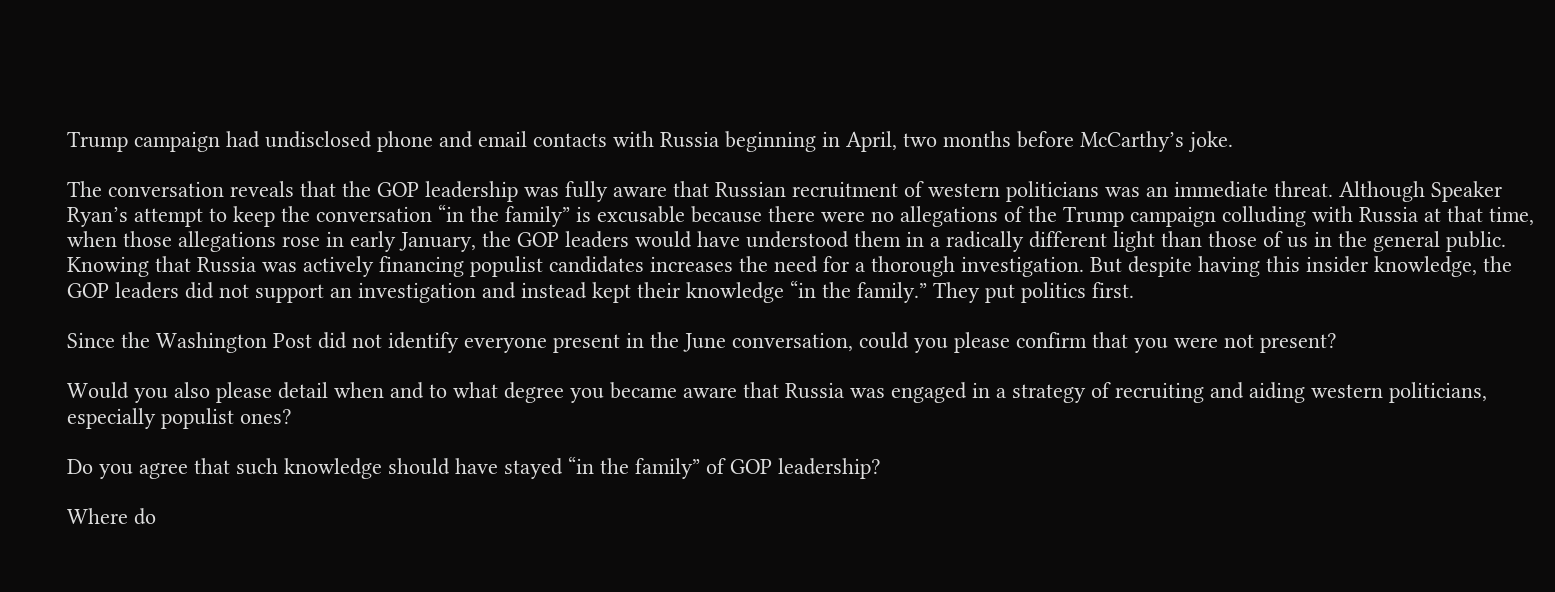Trump campaign had undisclosed phone and email contacts with Russia beginning in April, two months before McCarthy’s joke.

The conversation reveals that the GOP leadership was fully aware that Russian recruitment of western politicians was an immediate threat. Although Speaker Ryan’s attempt to keep the conversation “in the family” is excusable because there were no allegations of the Trump campaign colluding with Russia at that time, when those allegations rose in early January, the GOP leaders would have understood them in a radically different light than those of us in the general public. Knowing that Russia was actively financing populist candidates increases the need for a thorough investigation. But despite having this insider knowledge, the GOP leaders did not support an investigation and instead kept their knowledge “in the family.” They put politics first.

Since the Washington Post did not identify everyone present in the June conversation, could you please confirm that you were not present?

Would you also please detail when and to what degree you became aware that Russia was engaged in a strategy of recruiting and aiding western politicians, especially populist ones?

Do you agree that such knowledge should have stayed “in the family” of GOP leadership?

Where do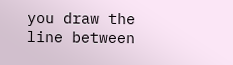you draw the line between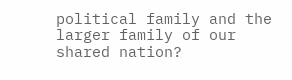political family and the larger family of our shared nation?